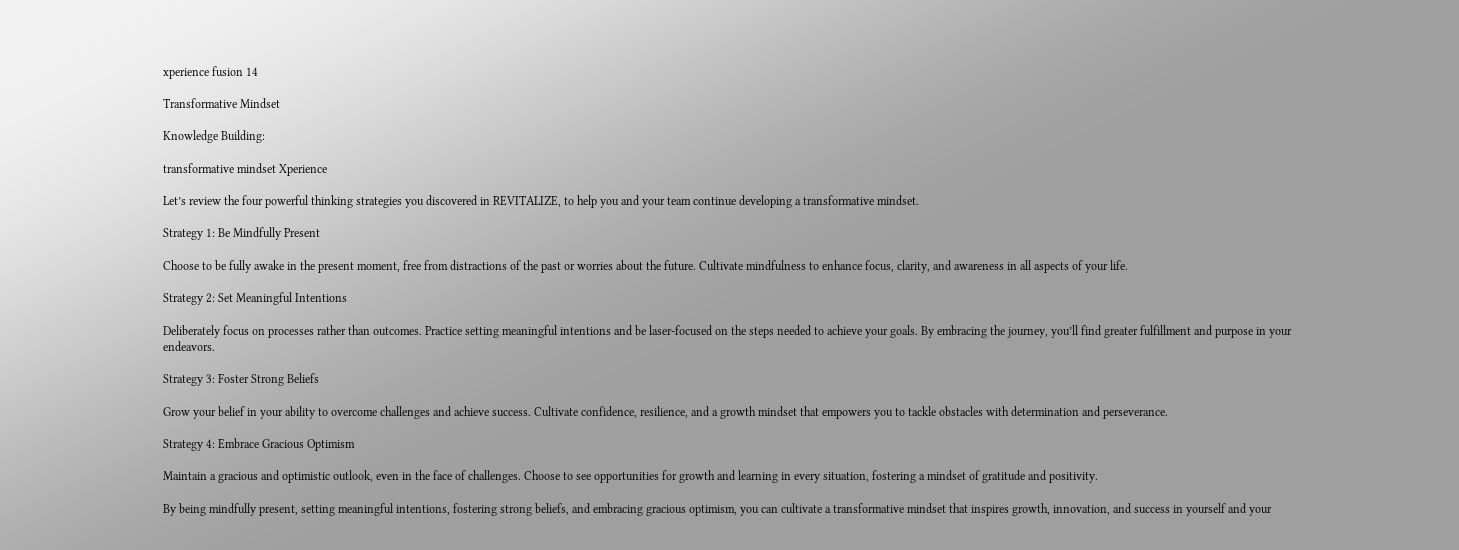xperience fusion 14

Transformative Mindset

Knowledge Building:

transformative mindset Xperience

Let’s review the four powerful thinking strategies you discovered in REVITALIZE, to help you and your team continue developing a transformative mindset.

Strategy 1: Be Mindfully Present

Choose to be fully awake in the present moment, free from distractions of the past or worries about the future. Cultivate mindfulness to enhance focus, clarity, and awareness in all aspects of your life.

Strategy 2: Set Meaningful Intentions

Deliberately focus on processes rather than outcomes. Practice setting meaningful intentions and be laser-focused on the steps needed to achieve your goals. By embracing the journey, you’ll find greater fulfillment and purpose in your endeavors.

Strategy 3: Foster Strong Beliefs

Grow your belief in your ability to overcome challenges and achieve success. Cultivate confidence, resilience, and a growth mindset that empowers you to tackle obstacles with determination and perseverance.

Strategy 4: Embrace Gracious Optimism

Maintain a gracious and optimistic outlook, even in the face of challenges. Choose to see opportunities for growth and learning in every situation, fostering a mindset of gratitude and positivity.

By being mindfully present, setting meaningful intentions, fostering strong beliefs, and embracing gracious optimism, you can cultivate a transformative mindset that inspires growth, innovation, and success in yourself and your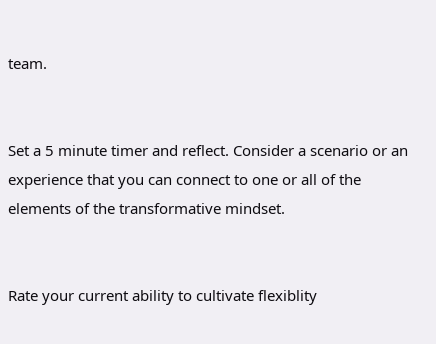team.


Set a 5 minute timer and reflect. Consider a scenario or an experience that you can connect to one or all of the elements of the transformative mindset.


Rate your current ability to cultivate flexiblity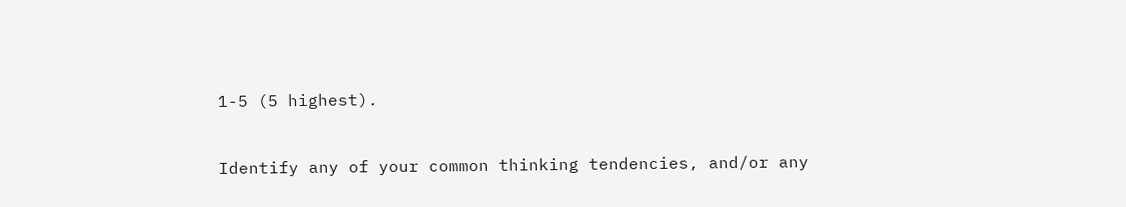1-5 (5 highest).


Identify any of your common thinking tendencies, and/or any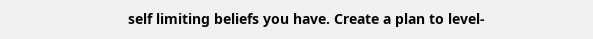self limiting beliefs you have. Create a plan to level-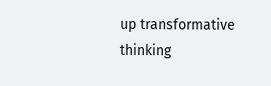up transformative thinking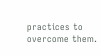practices to overcome them.